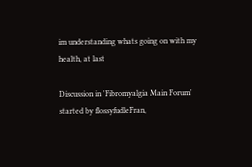im understanding whats going on with my health, at last

Discussion in 'Fibromyalgia Main Forum' started by flossyfudleFran,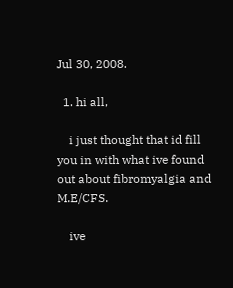Jul 30, 2008.

  1. hi all,

    i just thought that id fill you in with what ive found out about fibromyalgia and M.E/CFS.

    ive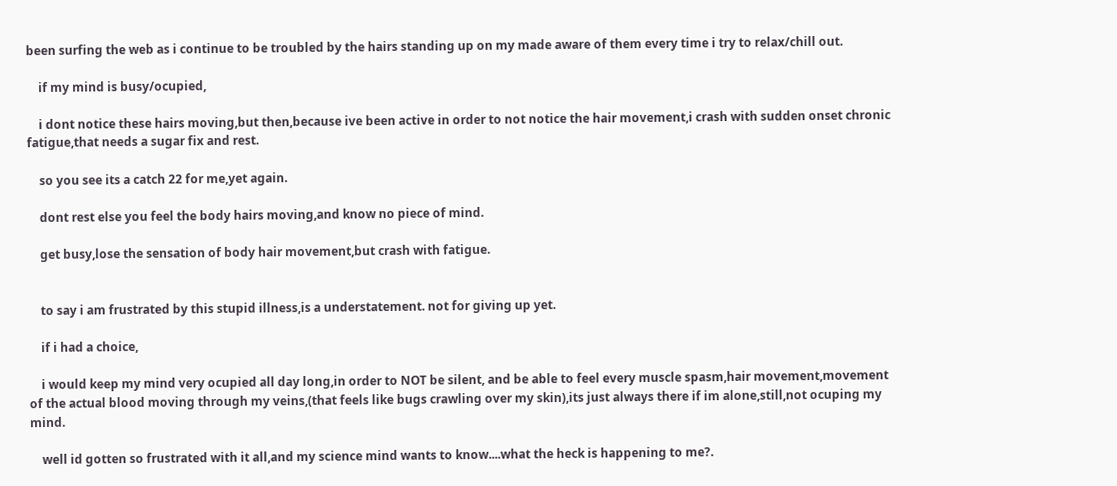been surfing the web as i continue to be troubled by the hairs standing up on my made aware of them every time i try to relax/chill out.

    if my mind is busy/ocupied,

    i dont notice these hairs moving,but then,because ive been active in order to not notice the hair movement,i crash with sudden onset chronic fatigue,that needs a sugar fix and rest.

    so you see its a catch 22 for me,yet again.

    dont rest else you feel the body hairs moving,and know no piece of mind.

    get busy,lose the sensation of body hair movement,but crash with fatigue.


    to say i am frustrated by this stupid illness,is a understatement. not for giving up yet.

    if i had a choice,

    i would keep my mind very ocupied all day long,in order to NOT be silent, and be able to feel every muscle spasm,hair movement,movement of the actual blood moving through my veins,(that feels like bugs crawling over my skin),its just always there if im alone,still,not ocuping my mind.

    well id gotten so frustrated with it all,and my science mind wants to know....what the heck is happening to me?.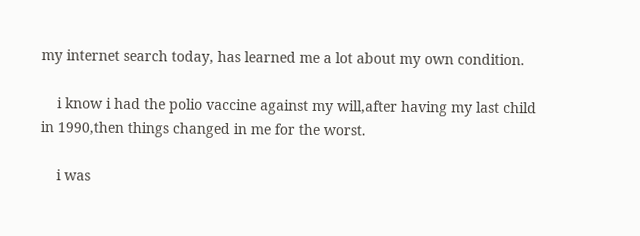my internet search today, has learned me a lot about my own condition.

    i know i had the polio vaccine against my will,after having my last child in 1990,then things changed in me for the worst.

    i was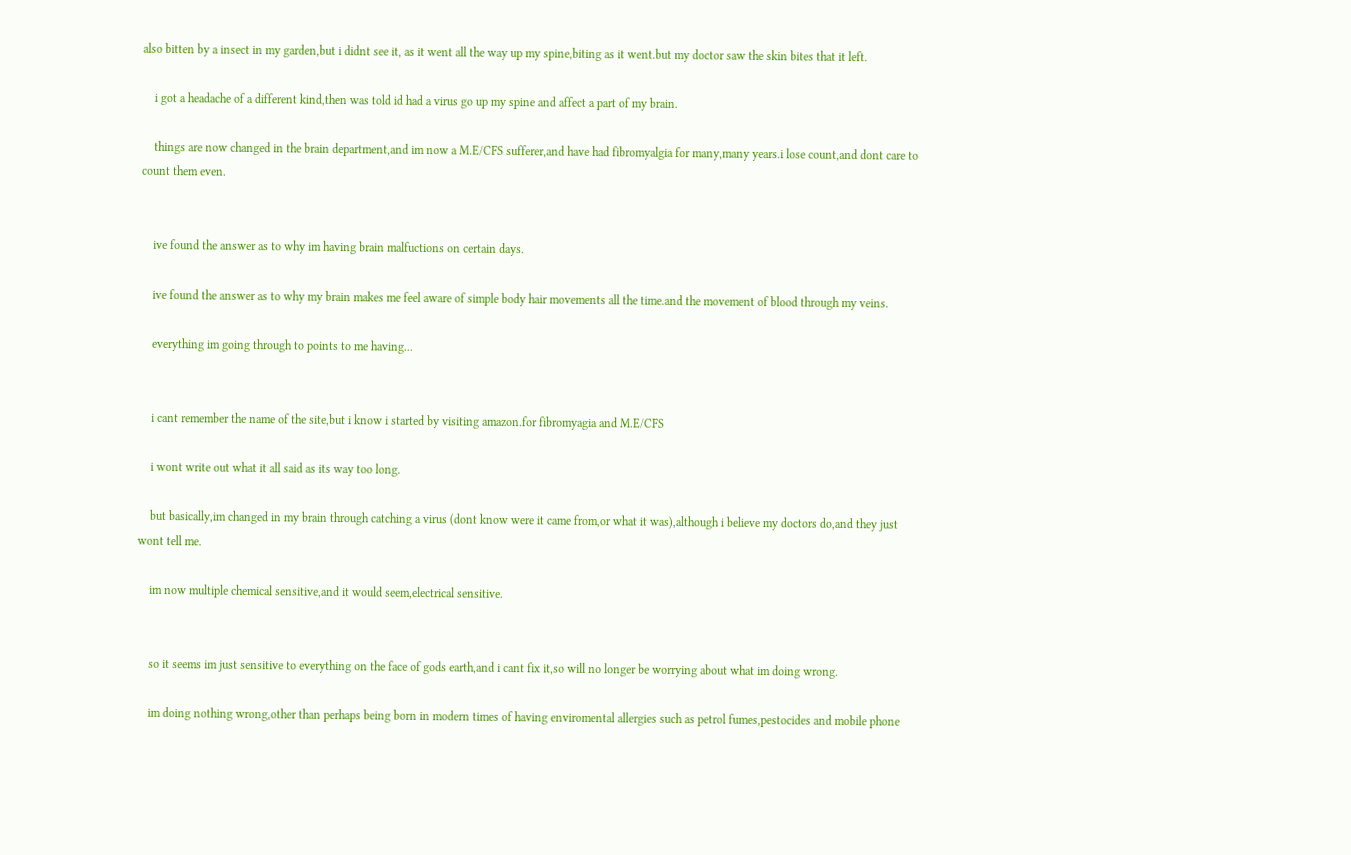also bitten by a insect in my garden,but i didnt see it, as it went all the way up my spine,biting as it went.but my doctor saw the skin bites that it left.

    i got a headache of a different kind,then was told id had a virus go up my spine and affect a part of my brain.

    things are now changed in the brain department,and im now a M.E/CFS sufferer,and have had fibromyalgia for many,many years.i lose count,and dont care to count them even.


    ive found the answer as to why im having brain malfuctions on certain days.

    ive found the answer as to why my brain makes me feel aware of simple body hair movements all the time.and the movement of blood through my veins.

    everything im going through to points to me having...


    i cant remember the name of the site,but i know i started by visiting amazon.for fibromyagia and M.E/CFS

    i wont write out what it all said as its way too long.

    but basically,im changed in my brain through catching a virus (dont know were it came from,or what it was),although i believe my doctors do,and they just wont tell me.

    im now multiple chemical sensitive,and it would seem,electrical sensitive.


    so it seems im just sensitive to everything on the face of gods earth,and i cant fix it,so will no longer be worrying about what im doing wrong.

    im doing nothing wrong,other than perhaps being born in modern times of having enviromental allergies such as petrol fumes,pestocides and mobile phone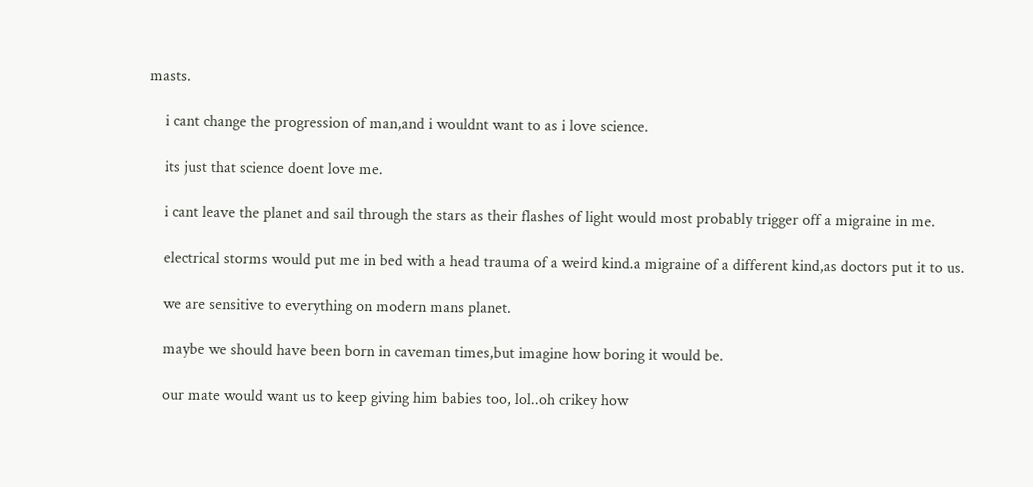masts.

    i cant change the progression of man,and i wouldnt want to as i love science.

    its just that science doent love me.

    i cant leave the planet and sail through the stars as their flashes of light would most probably trigger off a migraine in me.

    electrical storms would put me in bed with a head trauma of a weird kind.a migraine of a different kind,as doctors put it to us.

    we are sensitive to everything on modern mans planet.

    maybe we should have been born in caveman times,but imagine how boring it would be.

    our mate would want us to keep giving him babies too, lol..oh crikey how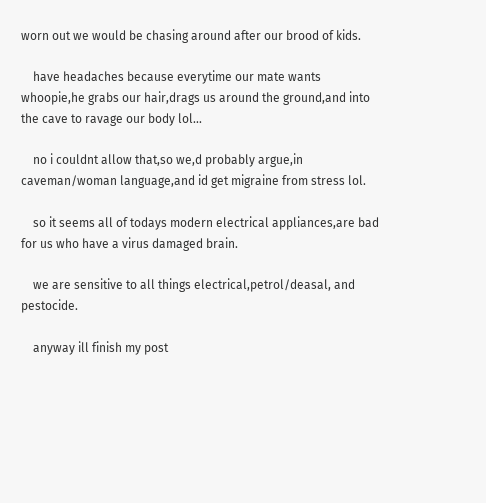worn out we would be chasing around after our brood of kids.

    have headaches because everytime our mate wants whoopie,he grabs our hair,drags us around the ground,and into the cave to ravage our body lol...

    no i couldnt allow that,so we,d probably argue,in caveman/woman language,and id get migraine from stress lol.

    so it seems all of todays modern electrical appliances,are bad for us who have a virus damaged brain.

    we are sensitive to all things electrical,petrol/deasal, and pestocide.

    anyway ill finish my post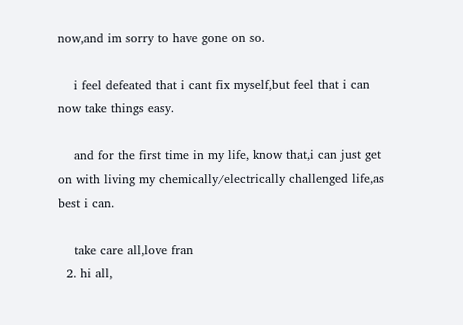now,and im sorry to have gone on so.

    i feel defeated that i cant fix myself,but feel that i can now take things easy.

    and for the first time in my life, know that,i can just get on with living my chemically/electrically challenged life,as best i can.

    take care all,love fran
  2. hi all,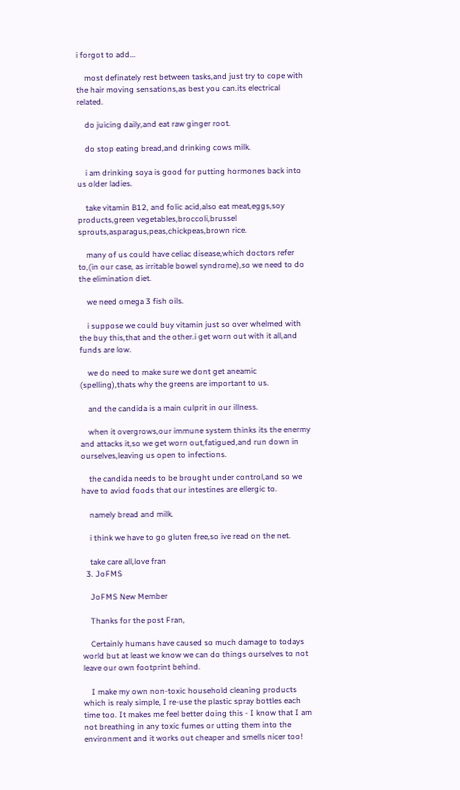i forgot to add...

    most definately rest between tasks,and just try to cope with the hair moving sensations,as best you can.its electrical related.

    do juicing daily,and eat raw ginger root.

    do stop eating bread,and drinking cows milk.

    i am drinking soya is good for putting hormones back into us older ladies.

    take vitamin B12, and folic acid,also eat meat,eggs,soy products,green vegetables,broccoli,brussel sprouts,asparagus,peas,chickpeas,brown rice.

    many of us could have celiac disease,which doctors refer to,(in our case, as irritable bowel syndrome),so we need to do the elimination diet.

    we need omega 3 fish oils.

    i suppose we could buy vitamin just so over whelmed with the buy this,that and the other.i get worn out with it all,and funds are low.

    we do need to make sure we dont get aneamic (spelling),thats why the greens are important to us.

    and the candida is a main culprit in our illness.

    when it overgrows,our immune system thinks its the enermy and attacks it,so we get worn out,fatigued,and run down in ourselves,leaving us open to infections.

    the candida needs to be brought under control,and so we have to aviod foods that our intestines are ellergic to.

    namely bread and milk.

    i think we have to go gluten free,so ive read on the net.

    take care all,love fran
  3. JoFMS

    JoFMS New Member

    Thanks for the post Fran,

    Certainly humans have caused so much damage to todays world but at least we know we can do things ourselves to not leave our own footprint behind.

    I make my own non-toxic household cleaning products which is realy simple, I re-use the plastic spray bottles each time too. It makes me feel better doing this - I know that I am not breathing in any toxic fumes or utting them into the environment and it works out cheaper and smells nicer too!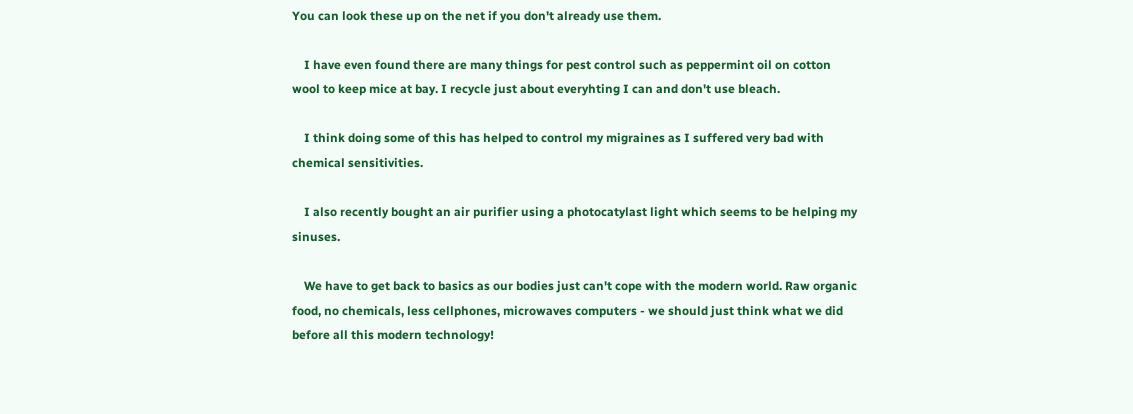You can look these up on the net if you don't already use them.

    I have even found there are many things for pest control such as peppermint oil on cotton wool to keep mice at bay. I recycle just about everyhting I can and don't use bleach.

    I think doing some of this has helped to control my migraines as I suffered very bad with chemical sensitivities.

    I also recently bought an air purifier using a photocatylast light which seems to be helping my sinuses.

    We have to get back to basics as our bodies just can't cope with the modern world. Raw organic food, no chemicals, less cellphones, microwaves computers - we should just think what we did before all this modern technology!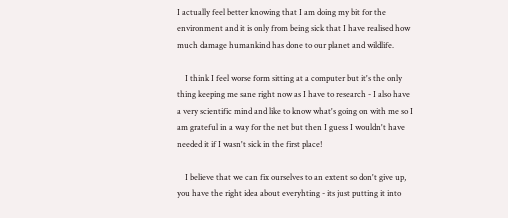I actually feel better knowing that I am doing my bit for the environment and it is only from being sick that I have realised how much damage humankind has done to our planet and wildlife.

    I think I feel worse form sitting at a computer but it's the only thing keeping me sane right now as I have to research - I also have a very scientific mind and like to know what's going on with me so I am grateful in a way for the net but then I guess I wouldn't have needed it if I wasn't sick in the first place!

    I believe that we can fix ourselves to an extent so don't give up, you have the right idea about everyhting - its just putting it into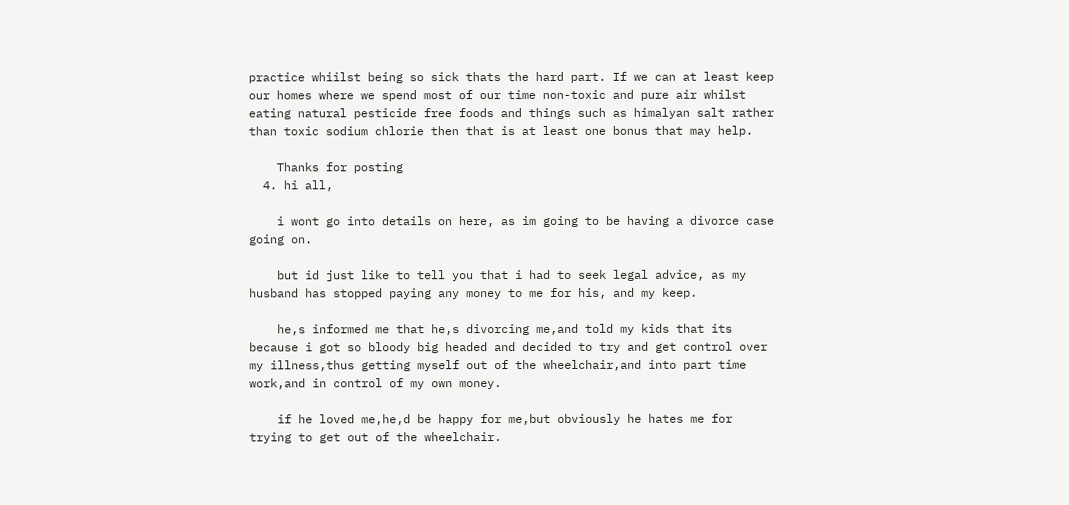practice whiilst being so sick thats the hard part. If we can at least keep our homes where we spend most of our time non-toxic and pure air whilst eating natural pesticide free foods and things such as himalyan salt rather than toxic sodium chlorie then that is at least one bonus that may help.

    Thanks for posting
  4. hi all,

    i wont go into details on here, as im going to be having a divorce case going on.

    but id just like to tell you that i had to seek legal advice, as my husband has stopped paying any money to me for his, and my keep.

    he,s informed me that he,s divorcing me,and told my kids that its because i got so bloody big headed and decided to try and get control over my illness,thus getting myself out of the wheelchair,and into part time work,and in control of my own money.

    if he loved me,he,d be happy for me,but obviously he hates me for trying to get out of the wheelchair.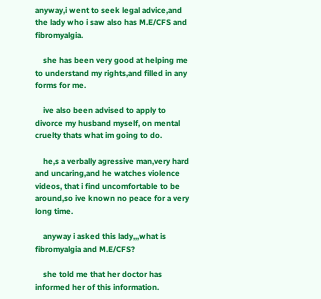anyway,i went to seek legal advice,and the lady who i saw also has M.E/CFS and fibromyalgia.

    she has been very good at helping me to understand my rights,and filled in any forms for me.

    ive also been advised to apply to divorce my husband myself, on mental cruelty thats what im going to do.

    he,s a verbally agressive man,very hard and uncaring,and he watches violence videos, that i find uncomfortable to be around,so ive known no peace for a very long time.

    anyway i asked this lady,,,what is fibromyalgia and M.E/CFS?

    she told me that her doctor has informed her of this information.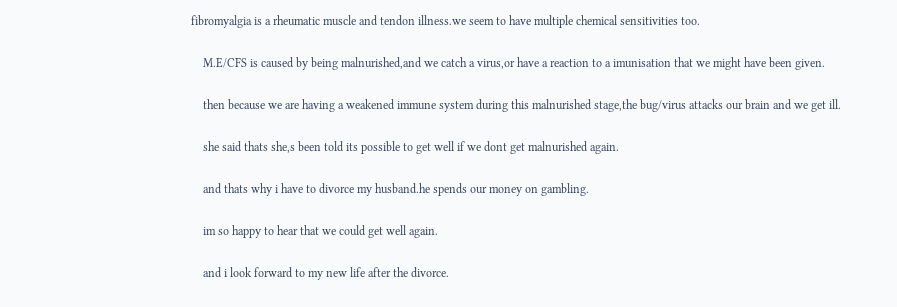fibromyalgia is a rheumatic muscle and tendon illness.we seem to have multiple chemical sensitivities too.

    M.E/CFS is caused by being malnurished,and we catch a virus,or have a reaction to a imunisation that we might have been given.

    then because we are having a weakened immune system during this malnurished stage,the bug/virus attacks our brain and we get ill.

    she said thats she,s been told its possible to get well if we dont get malnurished again.

    and thats why i have to divorce my husband.he spends our money on gambling.

    im so happy to hear that we could get well again.

    and i look forward to my new life after the divorce.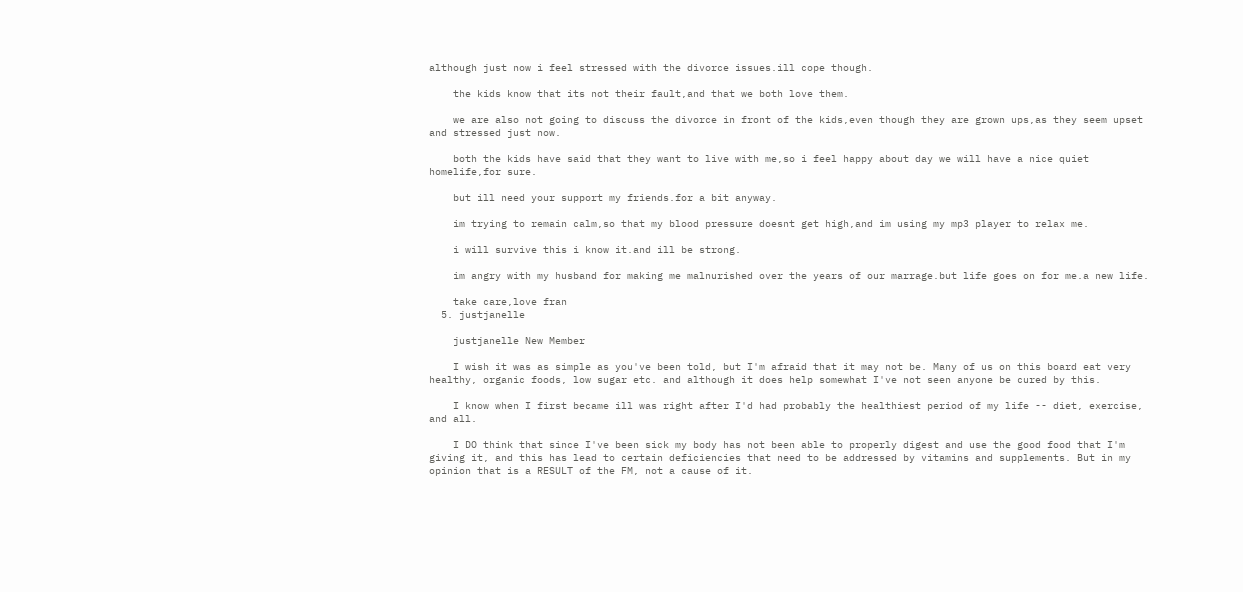although just now i feel stressed with the divorce issues.ill cope though.

    the kids know that its not their fault,and that we both love them.

    we are also not going to discuss the divorce in front of the kids,even though they are grown ups,as they seem upset and stressed just now.

    both the kids have said that they want to live with me,so i feel happy about day we will have a nice quiet homelife,for sure.

    but ill need your support my friends.for a bit anyway.

    im trying to remain calm,so that my blood pressure doesnt get high,and im using my mp3 player to relax me.

    i will survive this i know it.and ill be strong.

    im angry with my husband for making me malnurished over the years of our marrage.but life goes on for me.a new life.

    take care,love fran
  5. justjanelle

    justjanelle New Member

    I wish it was as simple as you've been told, but I'm afraid that it may not be. Many of us on this board eat very healthy, organic foods, low sugar etc. and although it does help somewhat I've not seen anyone be cured by this.

    I know when I first became ill was right after I'd had probably the healthiest period of my life -- diet, exercise, and all.

    I DO think that since I've been sick my body has not been able to properly digest and use the good food that I'm giving it, and this has lead to certain deficiencies that need to be addressed by vitamins and supplements. But in my opinion that is a RESULT of the FM, not a cause of it.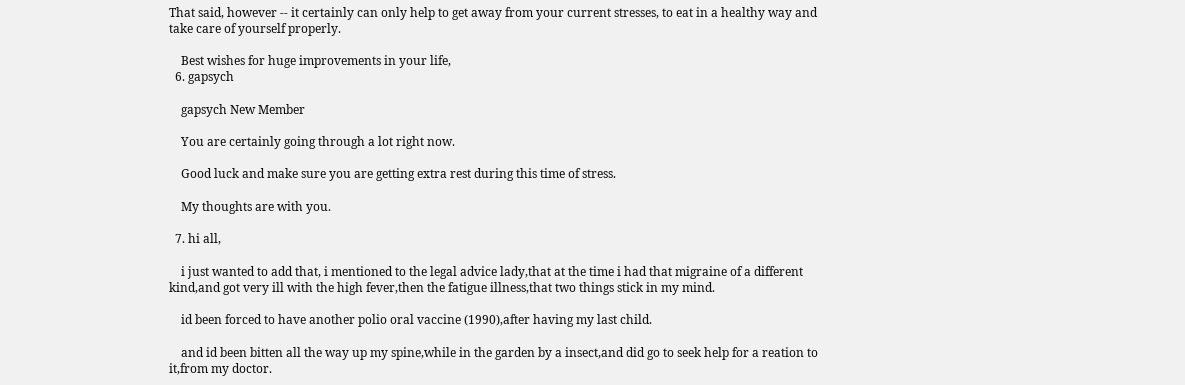That said, however -- it certainly can only help to get away from your current stresses, to eat in a healthy way and take care of yourself properly.

    Best wishes for huge improvements in your life,
  6. gapsych

    gapsych New Member

    You are certainly going through a lot right now.

    Good luck and make sure you are getting extra rest during this time of stress.

    My thoughts are with you.

  7. hi all,

    i just wanted to add that, i mentioned to the legal advice lady,that at the time i had that migraine of a different kind,and got very ill with the high fever,then the fatigue illness,that two things stick in my mind.

    id been forced to have another polio oral vaccine (1990),after having my last child.

    and id been bitten all the way up my spine,while in the garden by a insect,and did go to seek help for a reation to it,from my doctor.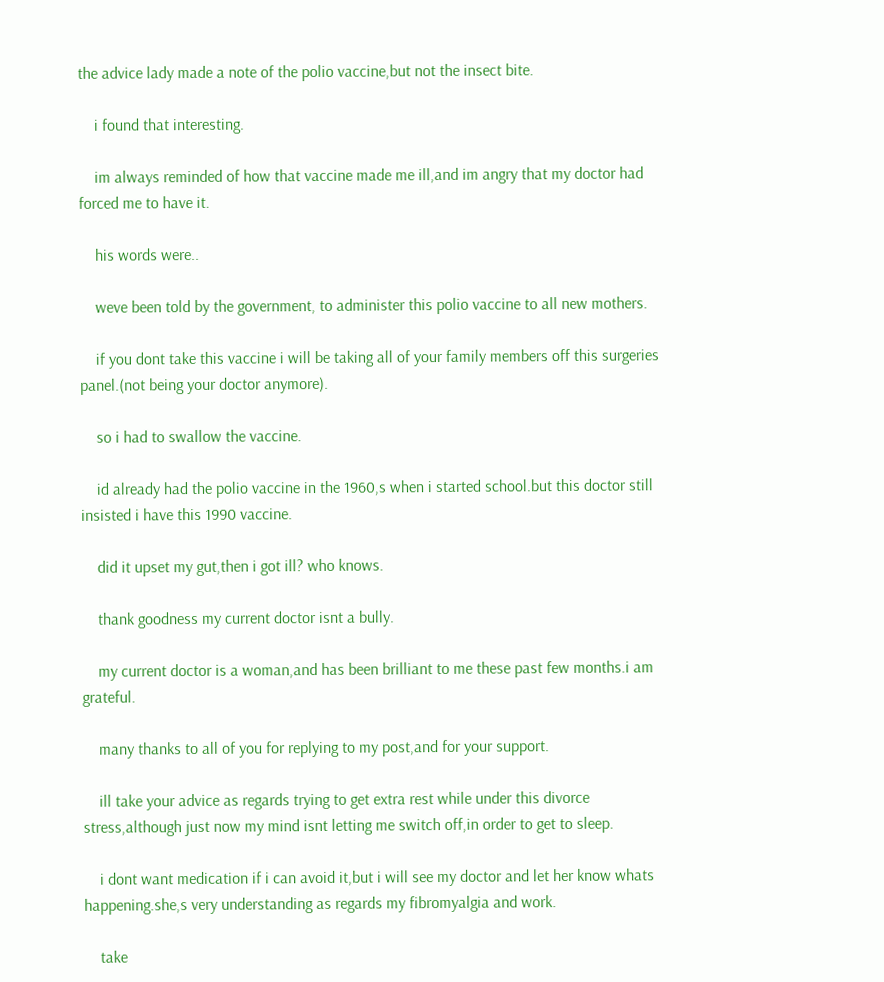the advice lady made a note of the polio vaccine,but not the insect bite.

    i found that interesting.

    im always reminded of how that vaccine made me ill,and im angry that my doctor had forced me to have it.

    his words were..

    weve been told by the government, to administer this polio vaccine to all new mothers.

    if you dont take this vaccine i will be taking all of your family members off this surgeries panel.(not being your doctor anymore).

    so i had to swallow the vaccine.

    id already had the polio vaccine in the 1960,s when i started school.but this doctor still insisted i have this 1990 vaccine.

    did it upset my gut,then i got ill? who knows.

    thank goodness my current doctor isnt a bully.

    my current doctor is a woman,and has been brilliant to me these past few months.i am grateful.

    many thanks to all of you for replying to my post,and for your support.

    ill take your advice as regards trying to get extra rest while under this divorce stress,although just now my mind isnt letting me switch off,in order to get to sleep.

    i dont want medication if i can avoid it,but i will see my doctor and let her know whats happening.she,s very understanding as regards my fibromyalgia and work.

    take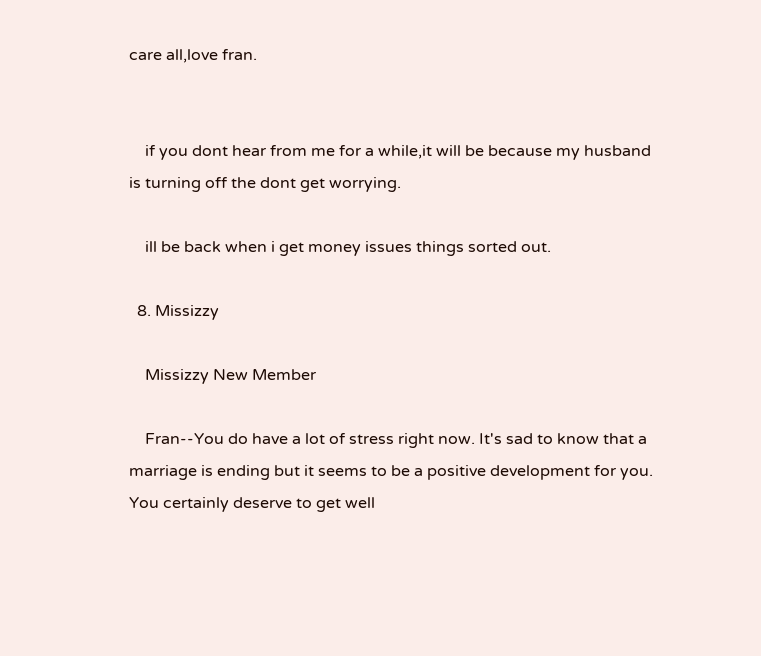care all,love fran.


    if you dont hear from me for a while,it will be because my husband is turning off the dont get worrying.

    ill be back when i get money issues things sorted out.

  8. Missizzy

    Missizzy New Member

    Fran--You do have a lot of stress right now. It's sad to know that a marriage is ending but it seems to be a positive development for you. You certainly deserve to get well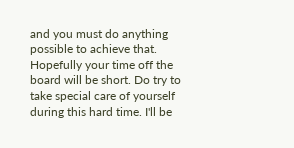and you must do anything possible to achieve that. Hopefully your time off the board will be short. Do try to take special care of yourself during this hard time. I'll be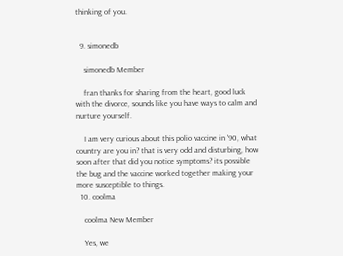thinking of you.


  9. simonedb

    simonedb Member

    fran thanks for sharing from the heart, good luck with the divorce, sounds like you have ways to calm and nurture yourself.

    I am very curious about this polio vaccine in '90, what country are you in? that is very odd and disturbing, how soon after that did you notice symptoms? its possible the bug and the vaccine worked together making your more susceptible to things.
  10. coolma

    coolma New Member

    Yes, we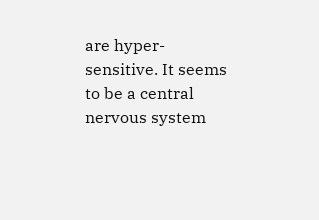are hyper-sensitive. It seems to be a central nervous system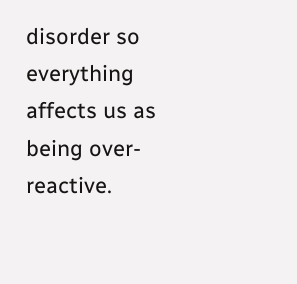disorder so everything affects us as being over-reactive.